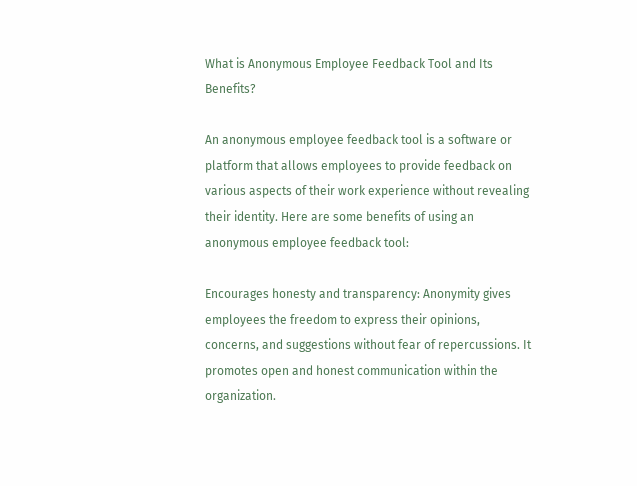What is Anonymous Employee Feedback Tool and Its Benefits?

An anonymous employee feedback tool is a software or platform that allows employees to provide feedback on various aspects of their work experience without revealing their identity. Here are some benefits of using an anonymous employee feedback tool:

Encourages honesty and transparency: Anonymity gives employees the freedom to express their opinions, concerns, and suggestions without fear of repercussions. It promotes open and honest communication within the organization.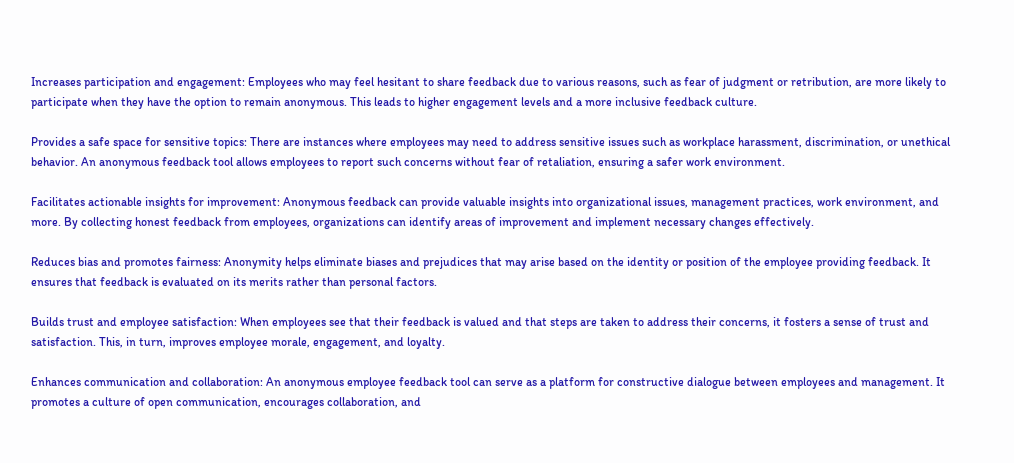Increases participation and engagement: Employees who may feel hesitant to share feedback due to various reasons, such as fear of judgment or retribution, are more likely to participate when they have the option to remain anonymous. This leads to higher engagement levels and a more inclusive feedback culture.

Provides a safe space for sensitive topics: There are instances where employees may need to address sensitive issues such as workplace harassment, discrimination, or unethical behavior. An anonymous feedback tool allows employees to report such concerns without fear of retaliation, ensuring a safer work environment.

Facilitates actionable insights for improvement: Anonymous feedback can provide valuable insights into organizational issues, management practices, work environment, and more. By collecting honest feedback from employees, organizations can identify areas of improvement and implement necessary changes effectively.

Reduces bias and promotes fairness: Anonymity helps eliminate biases and prejudices that may arise based on the identity or position of the employee providing feedback. It ensures that feedback is evaluated on its merits rather than personal factors.

Builds trust and employee satisfaction: When employees see that their feedback is valued and that steps are taken to address their concerns, it fosters a sense of trust and satisfaction. This, in turn, improves employee morale, engagement, and loyalty.

Enhances communication and collaboration: An anonymous employee feedback tool can serve as a platform for constructive dialogue between employees and management. It promotes a culture of open communication, encourages collaboration, and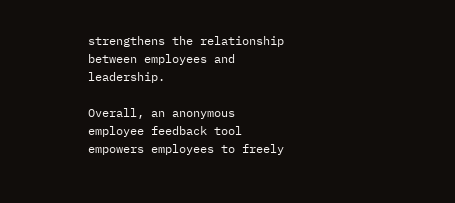strengthens the relationship between employees and leadership.

Overall, an anonymous employee feedback tool empowers employees to freely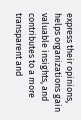express their opinions, helps organizations gain valuable insights, and contributes to a more transparent and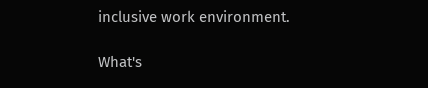inclusive work environment.

What's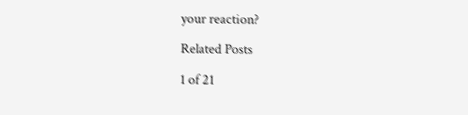your reaction?

Related Posts

1 of 21